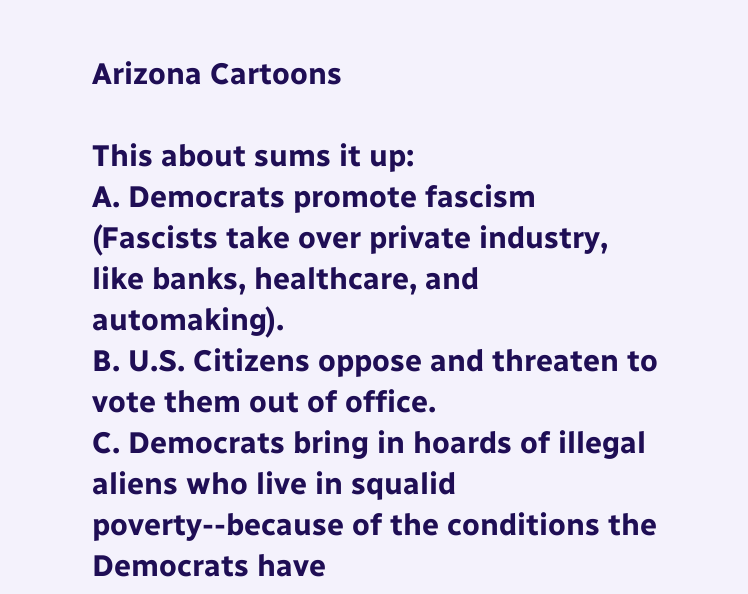Arizona Cartoons

This about sums it up:
A. Democrats promote fascism (Fascists take over private industry, like banks, healthcare, and automaking).
B. U.S. Citizens oppose and threaten to vote them out of office.
C. Democrats bring in hoards of illegal aliens who live in squalid poverty--because of the conditions the Democrats have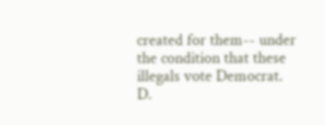created for them-- under the condition that these illegals vote Democrat.
D.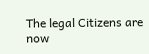The legal Citizens are now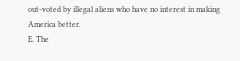out-voted by illegal aliens who have no interest in making America better.
E. The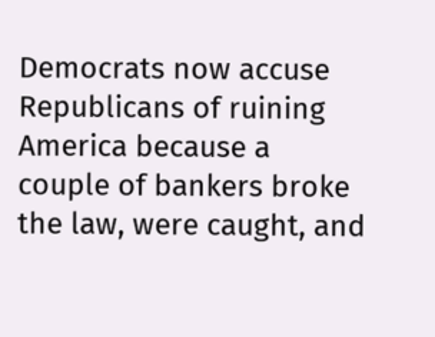Democrats now accuse Republicans of ruining America because a couple of bankers broke the law, were caught, and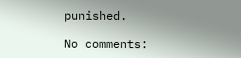punished.

No comments: